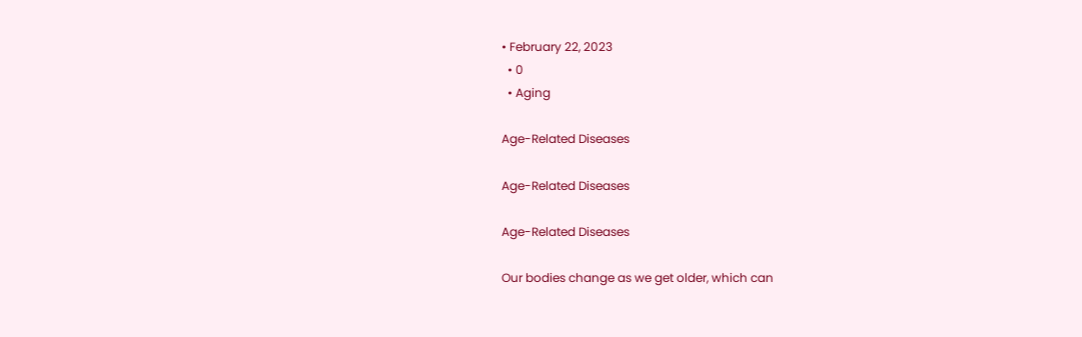• February 22, 2023
  • 0
  • Aging

Age-Related Diseases

Age-Related Diseases

Age-Related Diseases

Our bodies change as we get older, which can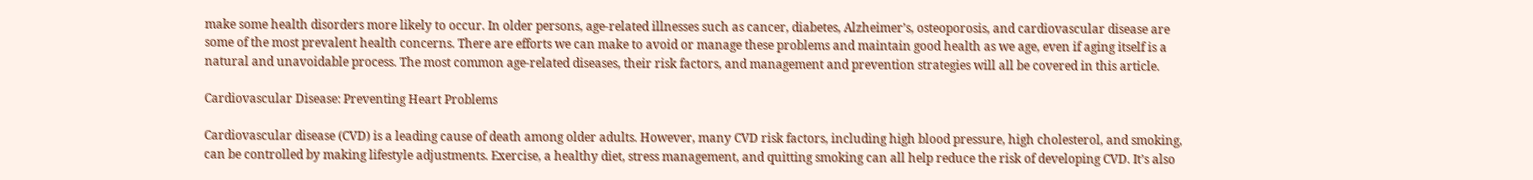make some health disorders more likely to occur. In older persons, age-related illnesses such as cancer, diabetes, Alzheimer’s, osteoporosis, and cardiovascular disease are some of the most prevalent health concerns. There are efforts we can make to avoid or manage these problems and maintain good health as we age, even if aging itself is a natural and unavoidable process. The most common age-related diseases, their risk factors, and management and prevention strategies will all be covered in this article.

Cardiovascular Disease: Preventing Heart Problems

Cardiovascular disease (CVD) is a leading cause of death among older adults. However, many CVD risk factors, including high blood pressure, high cholesterol, and smoking, can be controlled by making lifestyle adjustments. Exercise, a healthy diet, stress management, and quitting smoking can all help reduce the risk of developing CVD. It’s also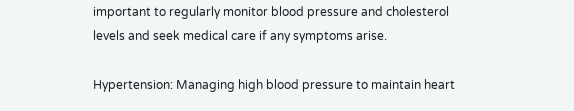important to regularly monitor blood pressure and cholesterol levels and seek medical care if any symptoms arise.

Hypertension: Managing high blood pressure to maintain heart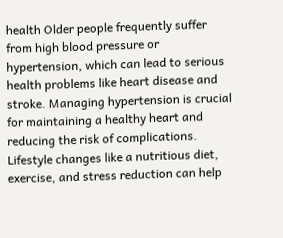health Older people frequently suffer from high blood pressure or hypertension, which can lead to serious health problems like heart disease and stroke. Managing hypertension is crucial for maintaining a healthy heart and reducing the risk of complications. Lifestyle changes like a nutritious diet, exercise, and stress reduction can help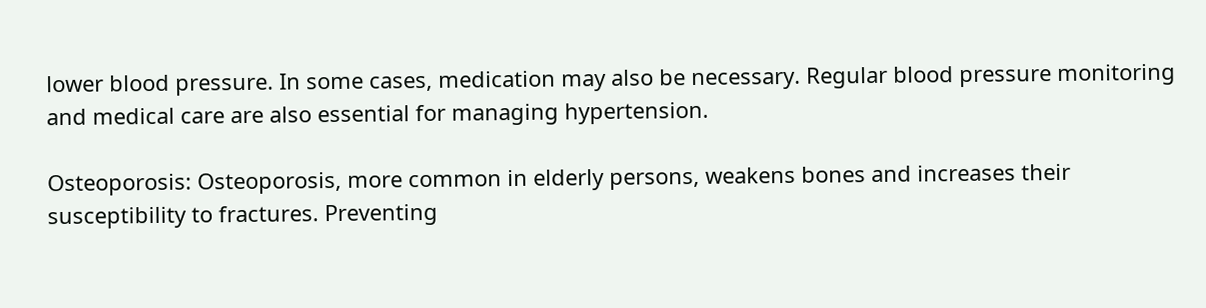lower blood pressure. In some cases, medication may also be necessary. Regular blood pressure monitoring and medical care are also essential for managing hypertension.

Osteoporosis: Osteoporosis, more common in elderly persons, weakens bones and increases their susceptibility to fractures. Preventing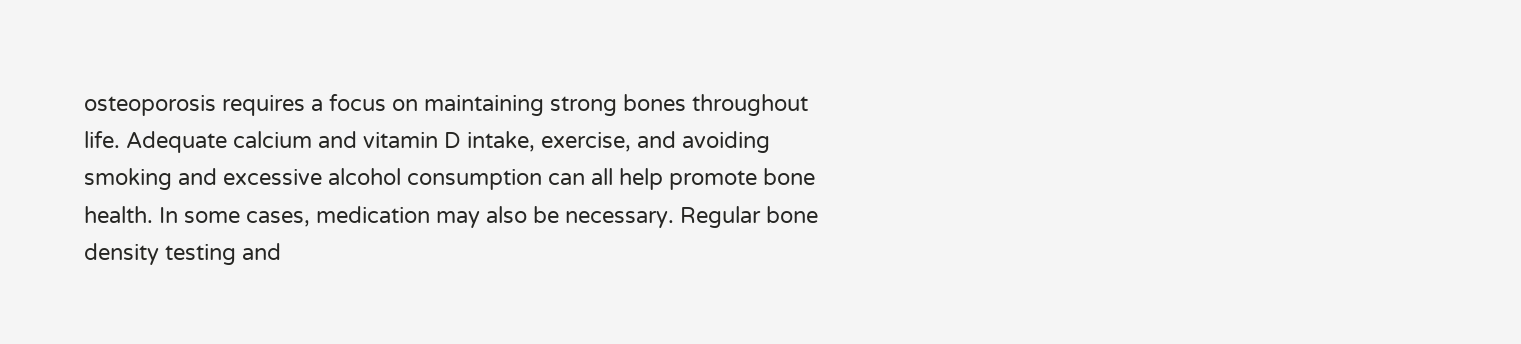osteoporosis requires a focus on maintaining strong bones throughout life. Adequate calcium and vitamin D intake, exercise, and avoiding smoking and excessive alcohol consumption can all help promote bone health. In some cases, medication may also be necessary. Regular bone density testing and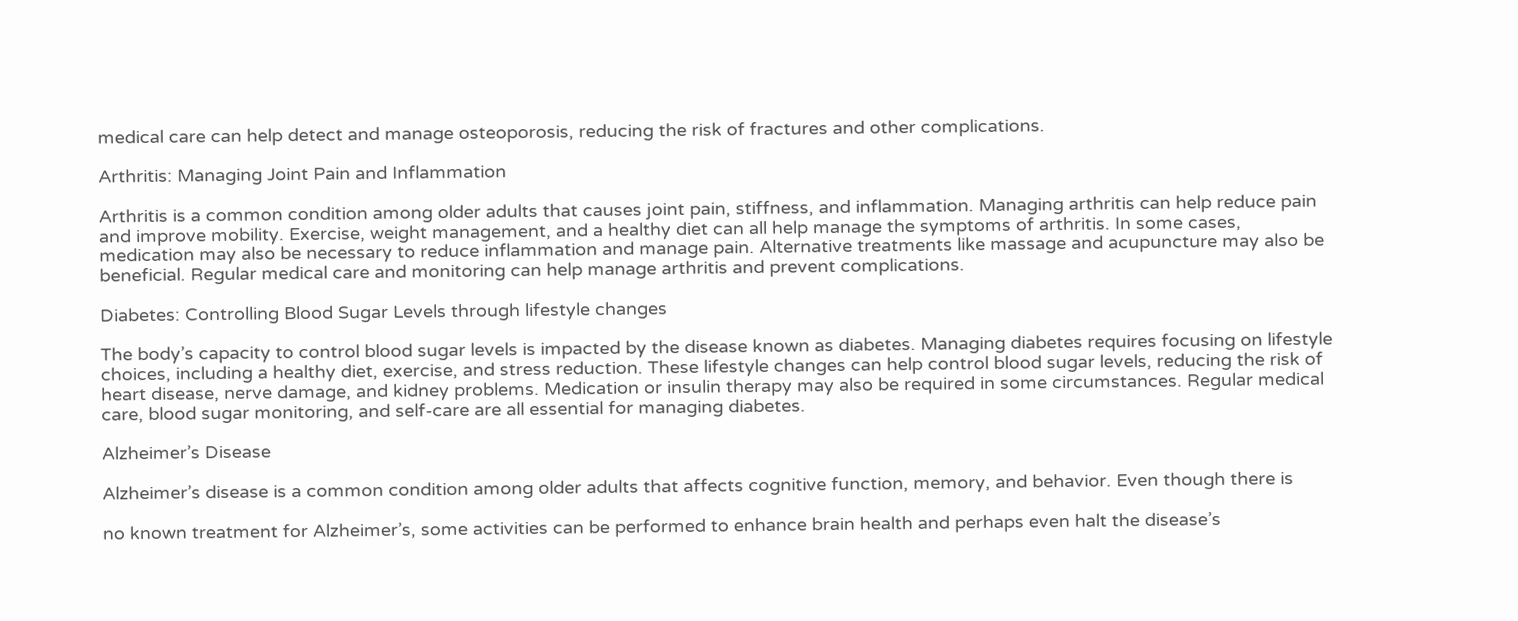medical care can help detect and manage osteoporosis, reducing the risk of fractures and other complications.

Arthritis: Managing Joint Pain and Inflammation

Arthritis is a common condition among older adults that causes joint pain, stiffness, and inflammation. Managing arthritis can help reduce pain and improve mobility. Exercise, weight management, and a healthy diet can all help manage the symptoms of arthritis. In some cases, medication may also be necessary to reduce inflammation and manage pain. Alternative treatments like massage and acupuncture may also be beneficial. Regular medical care and monitoring can help manage arthritis and prevent complications.

Diabetes: Controlling Blood Sugar Levels through lifestyle changes

The body’s capacity to control blood sugar levels is impacted by the disease known as diabetes. Managing diabetes requires focusing on lifestyle choices, including a healthy diet, exercise, and stress reduction. These lifestyle changes can help control blood sugar levels, reducing the risk of heart disease, nerve damage, and kidney problems. Medication or insulin therapy may also be required in some circumstances. Regular medical care, blood sugar monitoring, and self-care are all essential for managing diabetes.

Alzheimer’s Disease

Alzheimer’s disease is a common condition among older adults that affects cognitive function, memory, and behavior. Even though there is

no known treatment for Alzheimer’s, some activities can be performed to enhance brain health and perhaps even halt the disease’s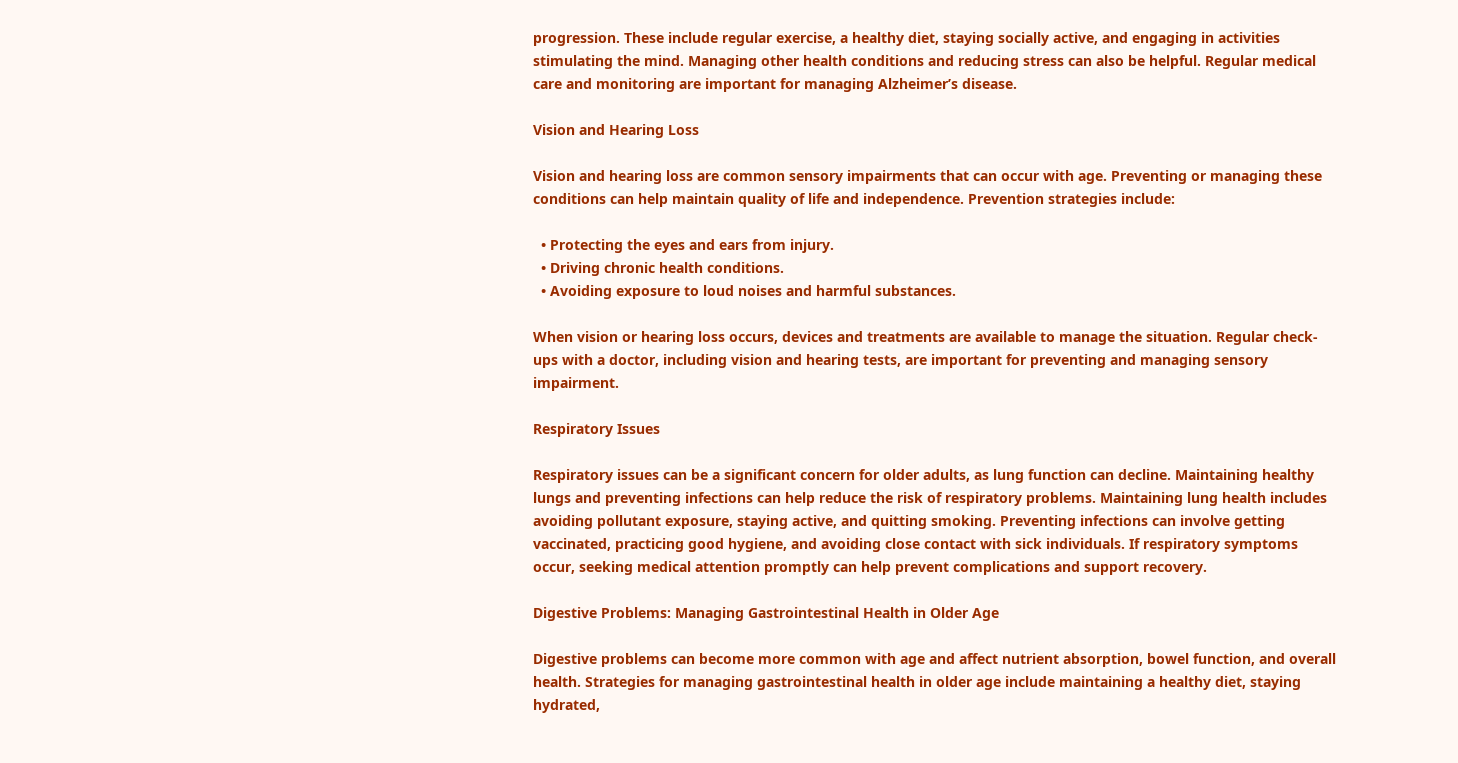progression. These include regular exercise, a healthy diet, staying socially active, and engaging in activities stimulating the mind. Managing other health conditions and reducing stress can also be helpful. Regular medical care and monitoring are important for managing Alzheimer’s disease.

Vision and Hearing Loss

Vision and hearing loss are common sensory impairments that can occur with age. Preventing or managing these conditions can help maintain quality of life and independence. Prevention strategies include:

  • Protecting the eyes and ears from injury.
  • Driving chronic health conditions.
  • Avoiding exposure to loud noises and harmful substances.

When vision or hearing loss occurs, devices and treatments are available to manage the situation. Regular check-ups with a doctor, including vision and hearing tests, are important for preventing and managing sensory impairment.

Respiratory Issues

Respiratory issues can be a significant concern for older adults, as lung function can decline. Maintaining healthy lungs and preventing infections can help reduce the risk of respiratory problems. Maintaining lung health includes avoiding pollutant exposure, staying active, and quitting smoking. Preventing infections can involve getting vaccinated, practicing good hygiene, and avoiding close contact with sick individuals. If respiratory symptoms occur, seeking medical attention promptly can help prevent complications and support recovery.

Digestive Problems: Managing Gastrointestinal Health in Older Age

Digestive problems can become more common with age and affect nutrient absorption, bowel function, and overall health. Strategies for managing gastrointestinal health in older age include maintaining a healthy diet, staying hydrated,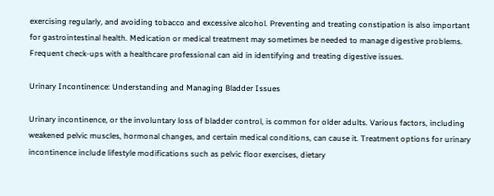exercising regularly, and avoiding tobacco and excessive alcohol. Preventing and treating constipation is also important for gastrointestinal health. Medication or medical treatment may sometimes be needed to manage digestive problems. Frequent check-ups with a healthcare professional can aid in identifying and treating digestive issues.

Urinary Incontinence: Understanding and Managing Bladder Issues

Urinary incontinence, or the involuntary loss of bladder control, is common for older adults. Various factors, including weakened pelvic muscles, hormonal changes, and certain medical conditions, can cause it. Treatment options for urinary incontinence include lifestyle modifications such as pelvic floor exercises, dietary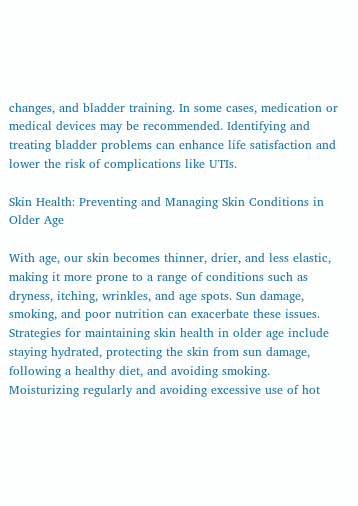changes, and bladder training. In some cases, medication or medical devices may be recommended. Identifying and treating bladder problems can enhance life satisfaction and lower the risk of complications like UTIs.

Skin Health: Preventing and Managing Skin Conditions in Older Age

With age, our skin becomes thinner, drier, and less elastic, making it more prone to a range of conditions such as dryness, itching, wrinkles, and age spots. Sun damage, smoking, and poor nutrition can exacerbate these issues. Strategies for maintaining skin health in older age include staying hydrated, protecting the skin from sun damage, following a healthy diet, and avoiding smoking. Moisturizing regularly and avoiding excessive use of hot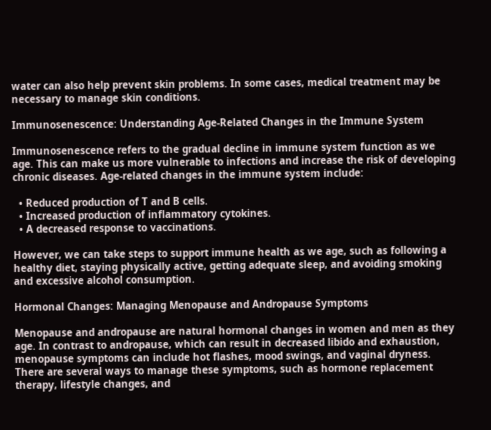water can also help prevent skin problems. In some cases, medical treatment may be necessary to manage skin conditions.

Immunosenescence: Understanding Age-Related Changes in the Immune System

Immunosenescence refers to the gradual decline in immune system function as we age. This can make us more vulnerable to infections and increase the risk of developing chronic diseases. Age-related changes in the immune system include:

  • Reduced production of T and B cells.
  • Increased production of inflammatory cytokines.
  • A decreased response to vaccinations.

However, we can take steps to support immune health as we age, such as following a healthy diet, staying physically active, getting adequate sleep, and avoiding smoking and excessive alcohol consumption.

Hormonal Changes: Managing Menopause and Andropause Symptoms

Menopause and andropause are natural hormonal changes in women and men as they age. In contrast to andropause, which can result in decreased libido and exhaustion, menopause symptoms can include hot flashes, mood swings, and vaginal dryness. There are several ways to manage these symptoms, such as hormone replacement therapy, lifestyle changes, and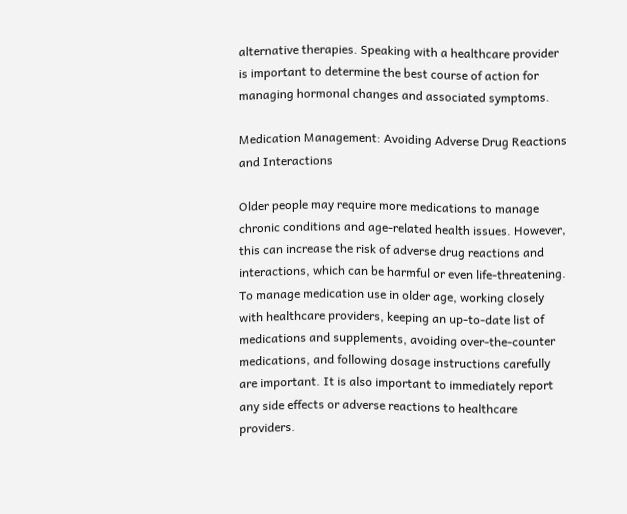alternative therapies. Speaking with a healthcare provider is important to determine the best course of action for managing hormonal changes and associated symptoms.

Medication Management: Avoiding Adverse Drug Reactions and Interactions

Older people may require more medications to manage chronic conditions and age-related health issues. However, this can increase the risk of adverse drug reactions and interactions, which can be harmful or even life-threatening. To manage medication use in older age, working closely with healthcare providers, keeping an up-to-date list of medications and supplements, avoiding over-the-counter medications, and following dosage instructions carefully are important. It is also important to immediately report any side effects or adverse reactions to healthcare providers.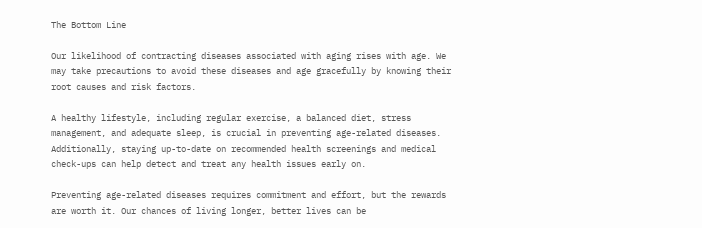The Bottom Line

Our likelihood of contracting diseases associated with aging rises with age. We may take precautions to avoid these diseases and age gracefully by knowing their root causes and risk factors.

A healthy lifestyle, including regular exercise, a balanced diet, stress management, and adequate sleep, is crucial in preventing age-related diseases. Additionally, staying up-to-date on recommended health screenings and medical check-ups can help detect and treat any health issues early on.

Preventing age-related diseases requires commitment and effort, but the rewards are worth it. Our chances of living longer, better lives can be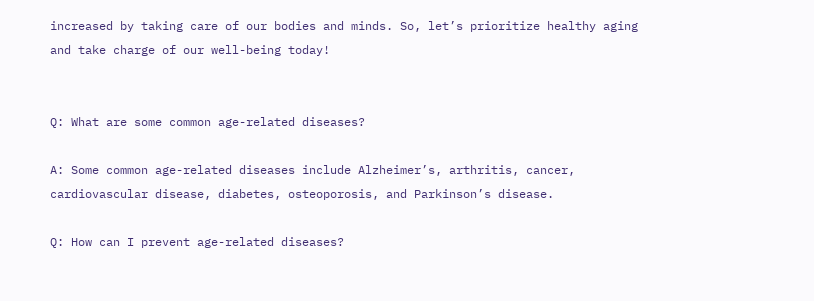increased by taking care of our bodies and minds. So, let’s prioritize healthy aging and take charge of our well-being today!


Q: What are some common age-related diseases?

A: Some common age-related diseases include Alzheimer’s, arthritis, cancer, cardiovascular disease, diabetes, osteoporosis, and Parkinson’s disease.

Q: How can I prevent age-related diseases?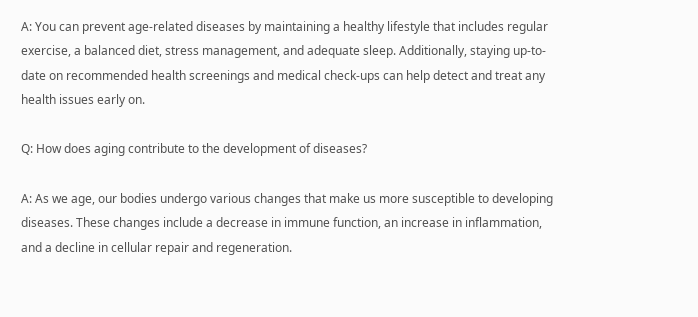A: You can prevent age-related diseases by maintaining a healthy lifestyle that includes regular exercise, a balanced diet, stress management, and adequate sleep. Additionally, staying up-to-date on recommended health screenings and medical check-ups can help detect and treat any health issues early on.

Q: How does aging contribute to the development of diseases?

A: As we age, our bodies undergo various changes that make us more susceptible to developing diseases. These changes include a decrease in immune function, an increase in inflammation, and a decline in cellular repair and regeneration.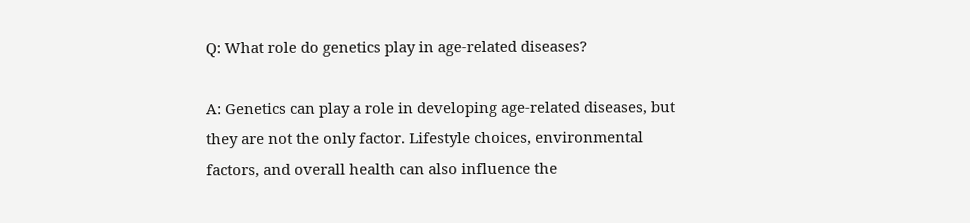Q: What role do genetics play in age-related diseases?

A: Genetics can play a role in developing age-related diseases, but they are not the only factor. Lifestyle choices, environmental factors, and overall health can also influence the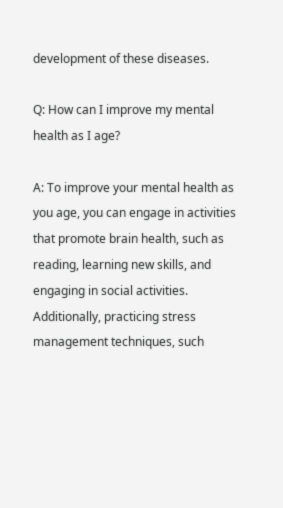development of these diseases.

Q: How can I improve my mental health as I age?

A: To improve your mental health as you age, you can engage in activities that promote brain health, such as reading, learning new skills, and engaging in social activities. Additionally, practicing stress management techniques, such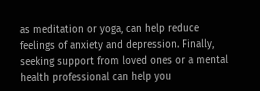as meditation or yoga, can help reduce feelings of anxiety and depression. Finally, seeking support from loved ones or a mental health professional can help you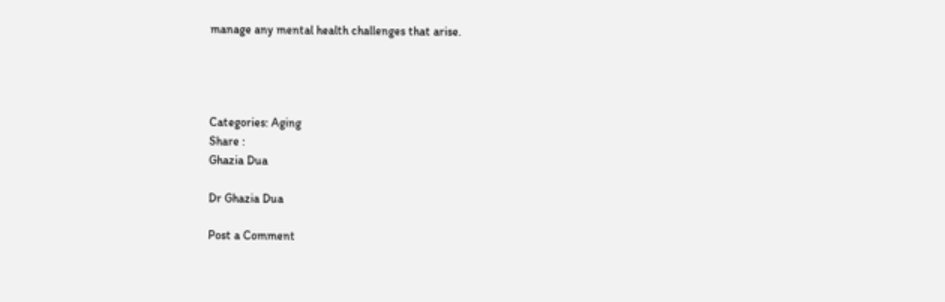manage any mental health challenges that arise.




Categories: Aging
Share :
Ghazia Dua

Dr Ghazia Dua

Post a Comment